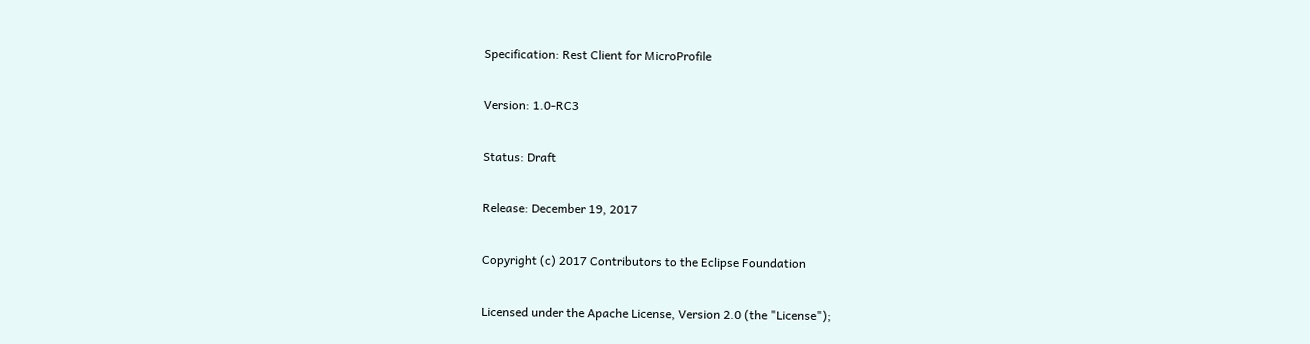Specification: Rest Client for MicroProfile

Version: 1.0-RC3

Status: Draft

Release: December 19, 2017

Copyright (c) 2017 Contributors to the Eclipse Foundation

Licensed under the Apache License, Version 2.0 (the "License");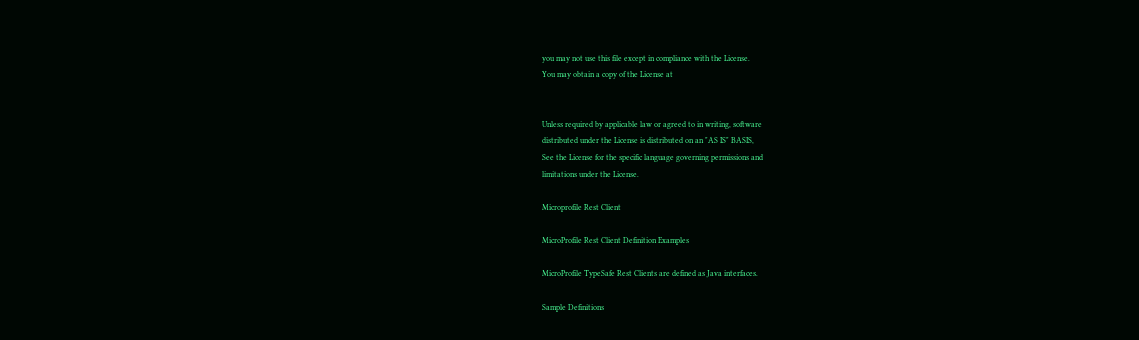you may not use this file except in compliance with the License.
You may obtain a copy of the License at


Unless required by applicable law or agreed to in writing, software
distributed under the License is distributed on an "AS IS" BASIS,
See the License for the specific language governing permissions and
limitations under the License.

Microprofile Rest Client

MicroProfile Rest Client Definition Examples

MicroProfile TypeSafe Rest Clients are defined as Java interfaces.

Sample Definitions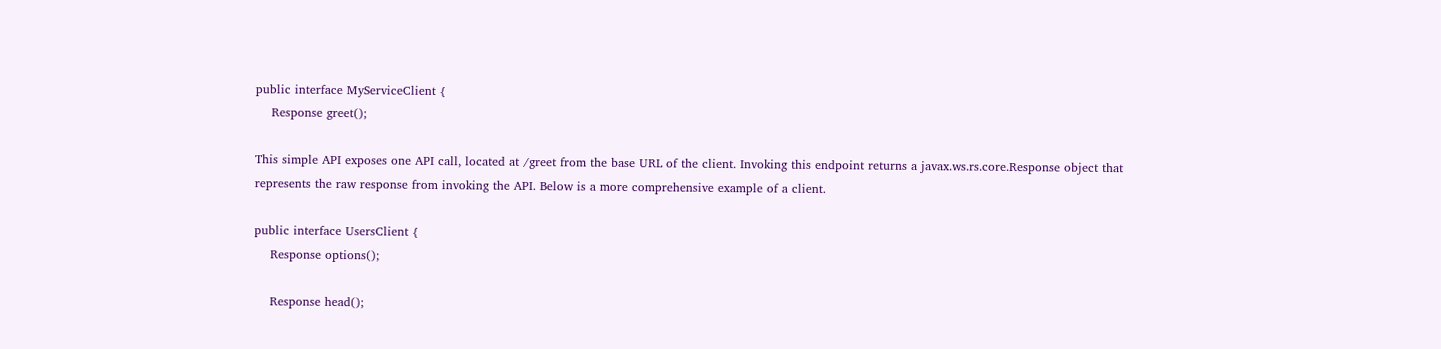public interface MyServiceClient {
    Response greet();

This simple API exposes one API call, located at /greet from the base URL of the client. Invoking this endpoint returns a javax.ws.rs.core.Response object that represents the raw response from invoking the API. Below is a more comprehensive example of a client.

public interface UsersClient {
    Response options();

    Response head();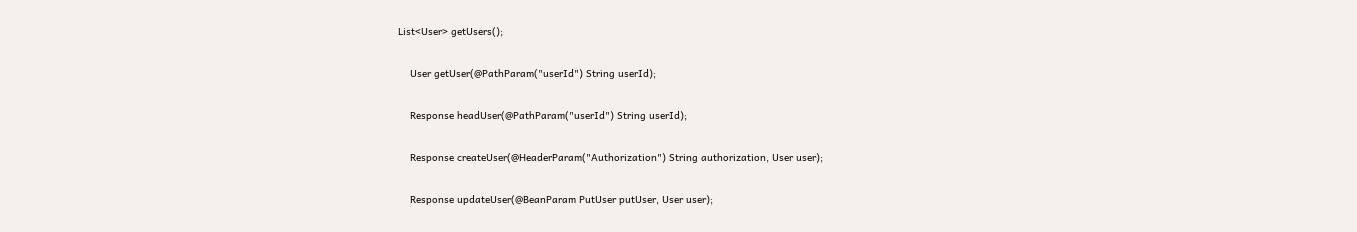List<User> getUsers();

    User getUser(@PathParam("userId") String userId);

    Response headUser(@PathParam("userId") String userId);

    Response createUser(@HeaderParam("Authorization") String authorization, User user);

    Response updateUser(@BeanParam PutUser putUser, User user);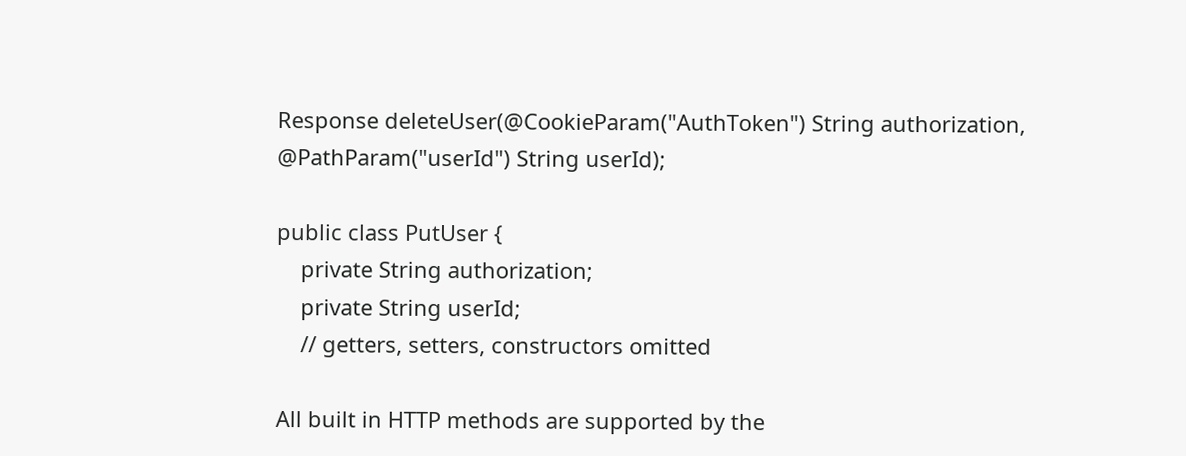Response deleteUser(@CookieParam("AuthToken") String authorization, @PathParam("userId") String userId);

public class PutUser {
    private String authorization;
    private String userId;
    // getters, setters, constructors omitted

All built in HTTP methods are supported by the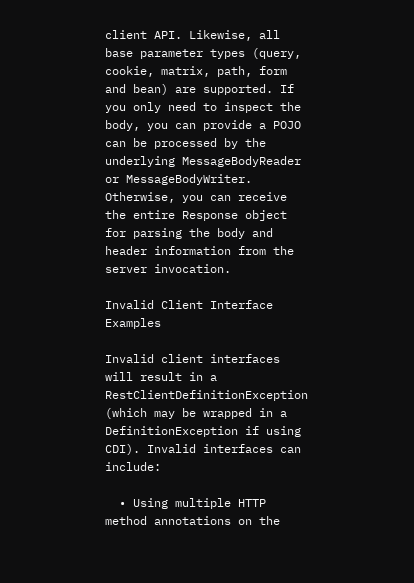client API. Likewise, all base parameter types (query, cookie, matrix, path, form and bean) are supported. If you only need to inspect the body, you can provide a POJO can be processed by the underlying MessageBodyReader or MessageBodyWriter. Otherwise, you can receive the entire Response object for parsing the body and header information from the server invocation.

Invalid Client Interface Examples

Invalid client interfaces will result in a RestClientDefinitionException (which may be wrapped in a DefinitionException if using CDI). Invalid interfaces can include:

  • Using multiple HTTP method annotations on the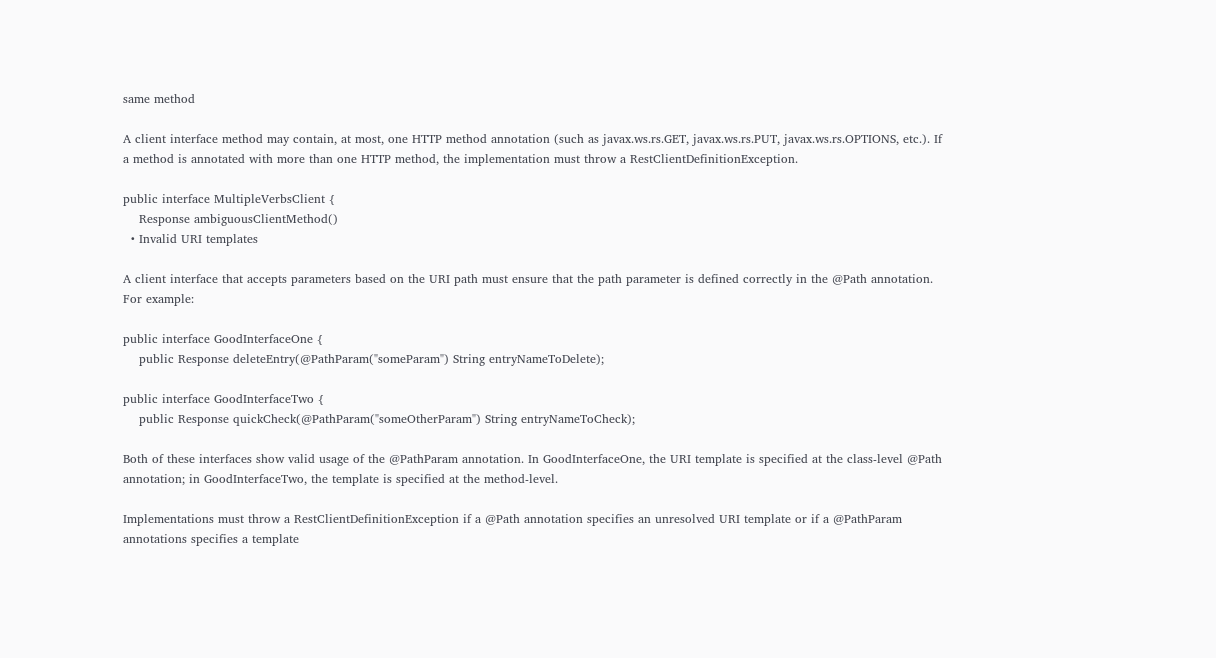same method

A client interface method may contain, at most, one HTTP method annotation (such as javax.ws.rs.GET, javax.ws.rs.PUT, javax.ws.rs.OPTIONS, etc.). If a method is annotated with more than one HTTP method, the implementation must throw a RestClientDefinitionException.

public interface MultipleVerbsClient {
    Response ambiguousClientMethod()
  • Invalid URI templates

A client interface that accepts parameters based on the URI path must ensure that the path parameter is defined correctly in the @Path annotation. For example:

public interface GoodInterfaceOne {
    public Response deleteEntry(@PathParam("someParam") String entryNameToDelete);

public interface GoodInterfaceTwo {
    public Response quickCheck(@PathParam("someOtherParam") String entryNameToCheck);

Both of these interfaces show valid usage of the @PathParam annotation. In GoodInterfaceOne, the URI template is specified at the class-level @Path annotation; in GoodInterfaceTwo, the template is specified at the method-level.

Implementations must throw a RestClientDefinitionException if a @Path annotation specifies an unresolved URI template or if a @PathParam annotations specifies a template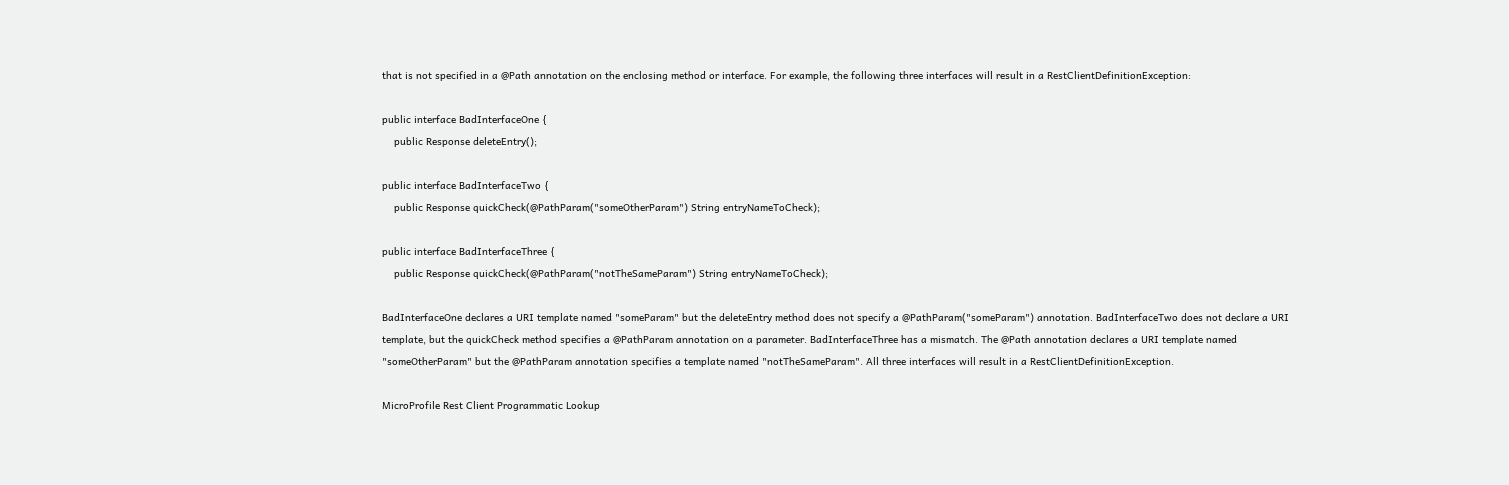that is not specified in a @Path annotation on the enclosing method or interface. For example, the following three interfaces will result in a RestClientDefinitionException:

public interface BadInterfaceOne {
    public Response deleteEntry();

public interface BadInterfaceTwo {
    public Response quickCheck(@PathParam("someOtherParam") String entryNameToCheck);

public interface BadInterfaceThree {
    public Response quickCheck(@PathParam("notTheSameParam") String entryNameToCheck);

BadInterfaceOne declares a URI template named "someParam" but the deleteEntry method does not specify a @PathParam("someParam") annotation. BadInterfaceTwo does not declare a URI template, but the quickCheck method specifies a @PathParam annotation on a parameter. BadInterfaceThree has a mismatch. The @Path annotation declares a URI template named "someOtherParam" but the @PathParam annotation specifies a template named "notTheSameParam". All three interfaces will result in a RestClientDefinitionException.

MicroProfile Rest Client Programmatic Lookup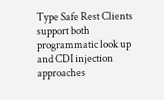Type Safe Rest Clients support both programmatic look up and CDI injection approaches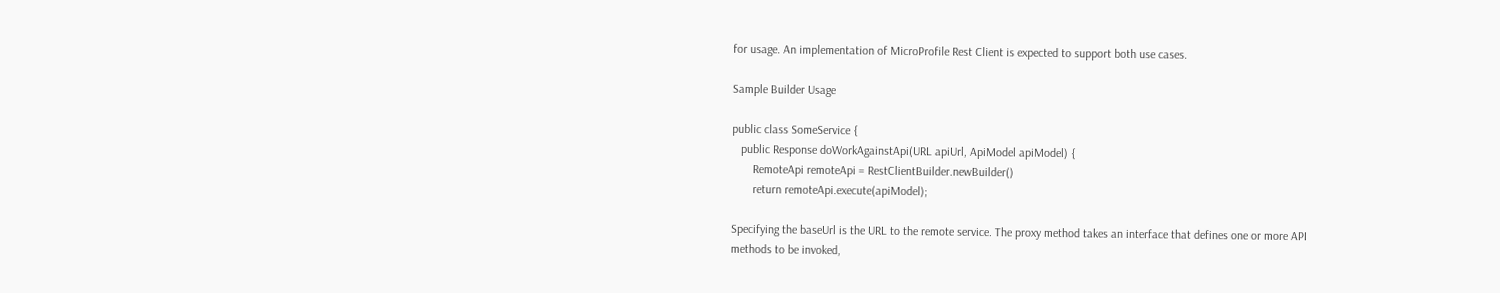for usage. An implementation of MicroProfile Rest Client is expected to support both use cases.

Sample Builder Usage

public class SomeService {
   public Response doWorkAgainstApi(URL apiUrl, ApiModel apiModel) {
       RemoteApi remoteApi = RestClientBuilder.newBuilder()
       return remoteApi.execute(apiModel);

Specifying the baseUrl is the URL to the remote service. The proxy method takes an interface that defines one or more API methods to be invoked,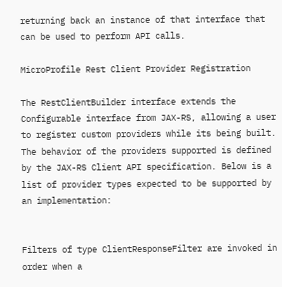returning back an instance of that interface that can be used to perform API calls.

MicroProfile Rest Client Provider Registration

The RestClientBuilder interface extends the Configurable interface from JAX-RS, allowing a user to register custom providers while its being built. The behavior of the providers supported is defined by the JAX-RS Client API specification. Below is a list of provider types expected to be supported by an implementation:


Filters of type ClientResponseFilter are invoked in order when a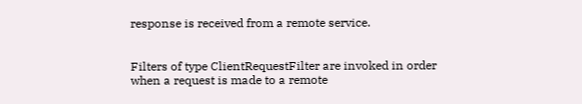response is received from a remote service.


Filters of type ClientRequestFilter are invoked in order when a request is made to a remote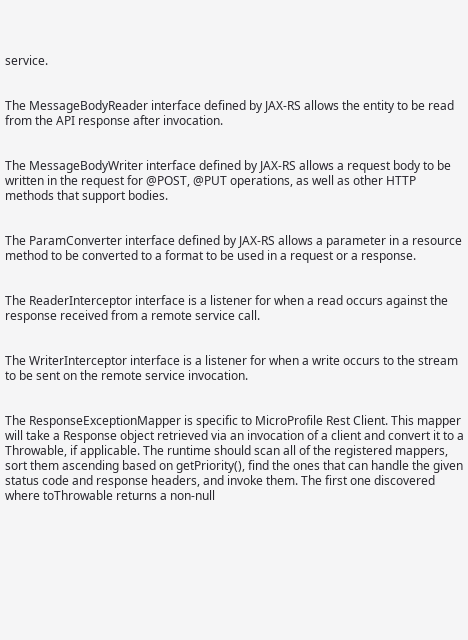service.


The MessageBodyReader interface defined by JAX-RS allows the entity to be read from the API response after invocation.


The MessageBodyWriter interface defined by JAX-RS allows a request body to be written in the request for @POST, @PUT operations, as well as other HTTP methods that support bodies.


The ParamConverter interface defined by JAX-RS allows a parameter in a resource method to be converted to a format to be used in a request or a response.


The ReaderInterceptor interface is a listener for when a read occurs against the response received from a remote service call.


The WriterInterceptor interface is a listener for when a write occurs to the stream to be sent on the remote service invocation.


The ResponseExceptionMapper is specific to MicroProfile Rest Client. This mapper will take a Response object retrieved via an invocation of a client and convert it to a Throwable, if applicable. The runtime should scan all of the registered mappers, sort them ascending based on getPriority(), find the ones that can handle the given status code and response headers, and invoke them. The first one discovered where toThrowable returns a non-null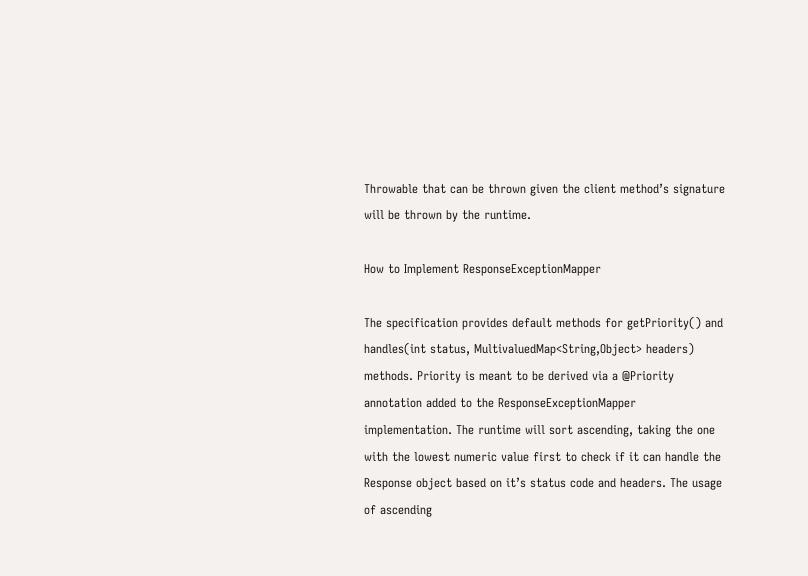Throwable that can be thrown given the client method’s signature will be thrown by the runtime.

How to Implement ResponseExceptionMapper

The specification provides default methods for getPriority() and handles(int status, MultivaluedMap<String,Object> headers) methods. Priority is meant to be derived via a @Priority annotation added to the ResponseExceptionMapper implementation. The runtime will sort ascending, taking the one with the lowest numeric value first to check if it can handle the Response object based on it’s status code and headers. The usage of ascending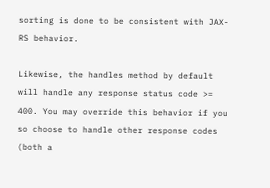sorting is done to be consistent with JAX-RS behavior.

Likewise, the handles method by default will handle any response status code >= 400. You may override this behavior if you so choose to handle other response codes (both a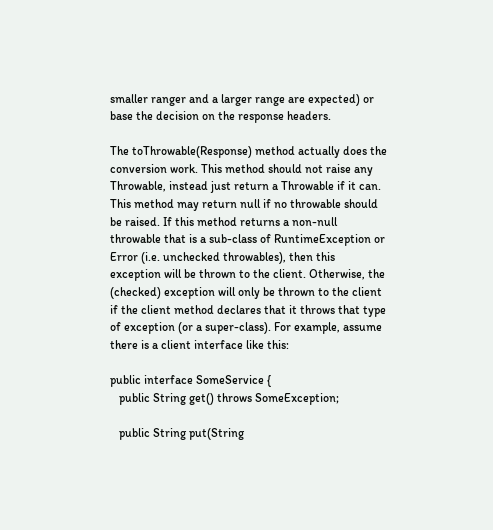smaller ranger and a larger range are expected) or base the decision on the response headers.

The toThrowable(Response) method actually does the conversion work. This method should not raise any Throwable, instead just return a Throwable if it can. This method may return null if no throwable should be raised. If this method returns a non-null throwable that is a sub-class of RuntimeException or Error (i.e. unchecked throwables), then this exception will be thrown to the client. Otherwise, the (checked) exception will only be thrown to the client if the client method declares that it throws that type of exception (or a super-class). For example, assume there is a client interface like this:

public interface SomeService {
   public String get() throws SomeException;

   public String put(String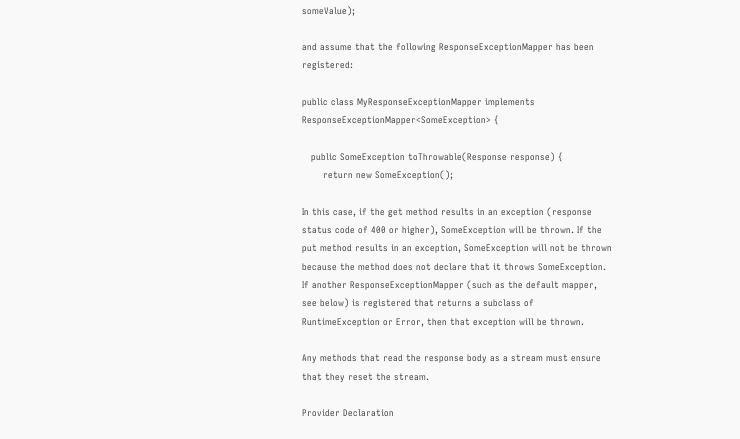someValue);

and assume that the following ResponseExceptionMapper has been registered:

public class MyResponseExceptionMapper implements ResponseExceptionMapper<SomeException> {

   public SomeException toThrowable(Response response) {
       return new SomeException();

In this case, if the get method results in an exception (response status code of 400 or higher), SomeException will be thrown. If the put method results in an exception, SomeException will not be thrown because the method does not declare that it throws SomeException. If another ResponseExceptionMapper (such as the default mapper, see below) is registered that returns a subclass of RuntimeException or Error, then that exception will be thrown.

Any methods that read the response body as a stream must ensure that they reset the stream.

Provider Declaration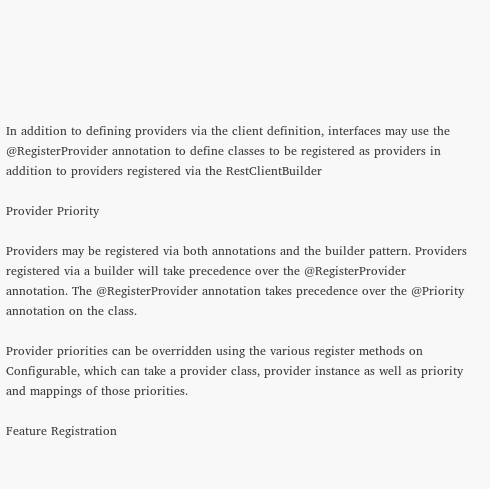In addition to defining providers via the client definition, interfaces may use the @RegisterProvider annotation to define classes to be registered as providers in addition to providers registered via the RestClientBuilder

Provider Priority

Providers may be registered via both annotations and the builder pattern. Providers registered via a builder will take precedence over the @RegisterProvider annotation. The @RegisterProvider annotation takes precedence over the @Priority annotation on the class.

Provider priorities can be overridden using the various register methods on Configurable, which can take a provider class, provider instance as well as priority and mappings of those priorities.

Feature Registration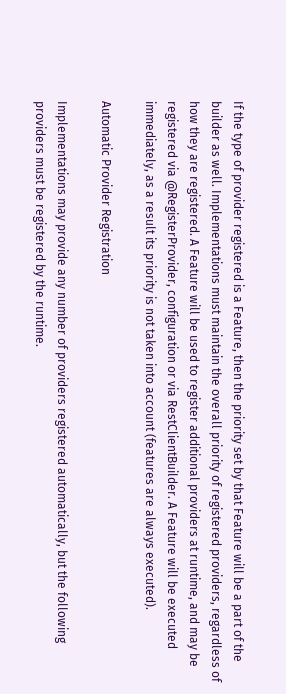If the type of provider registered is a Feature, then the priority set by that Feature will be a part of the builder as well. Implementations must maintain the overall priority of registered providers, regardless of how they are registered. A Feature will be used to register additional providers at runtime, and may be registered via @RegisterProvider, configuration or via RestClientBuilder. A Feature will be executed immediately, as a result its priority is not taken into account (features are always executed).

Automatic Provider Registration

Implementations may provide any number of providers registered automatically, but the following providers must be registered by the runtime.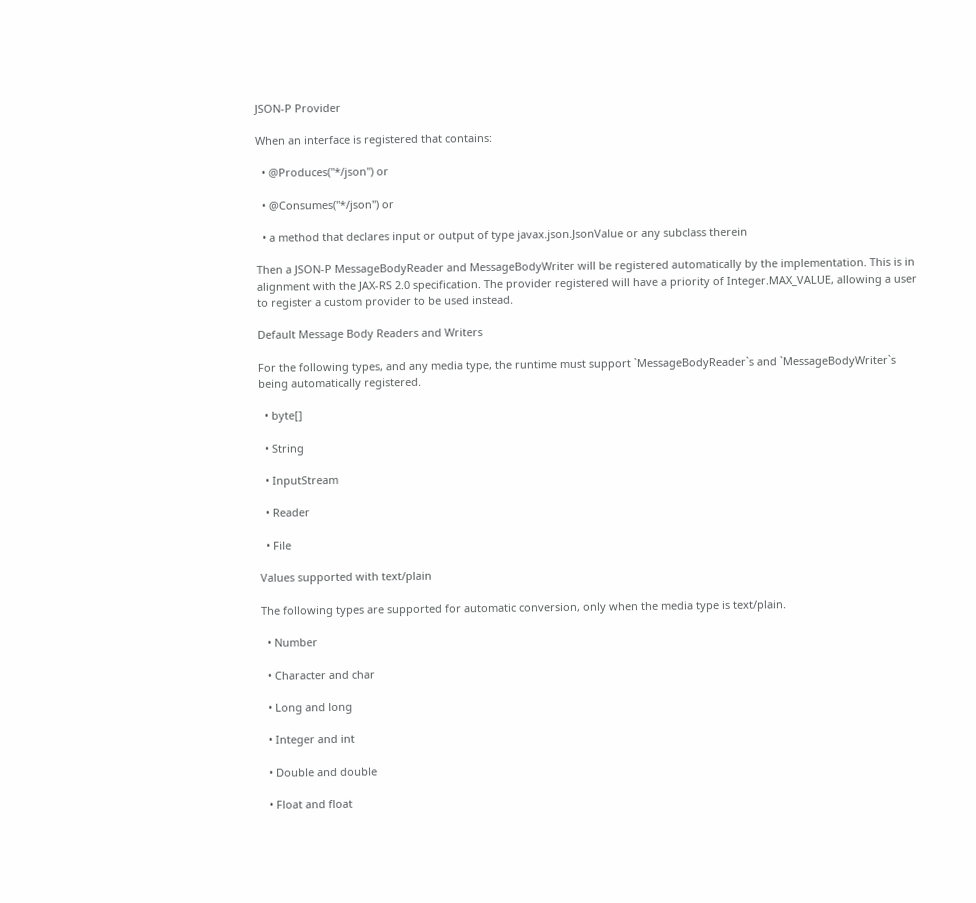JSON-P Provider

When an interface is registered that contains:

  • @Produces("*/json") or

  • @Consumes("*/json") or

  • a method that declares input or output of type javax.json.JsonValue or any subclass therein

Then a JSON-P MessageBodyReader and MessageBodyWriter will be registered automatically by the implementation. This is in alignment with the JAX-RS 2.0 specification. The provider registered will have a priority of Integer.MAX_VALUE, allowing a user to register a custom provider to be used instead.

Default Message Body Readers and Writers

For the following types, and any media type, the runtime must support `MessageBodyReader`s and `MessageBodyWriter`s being automatically registered.

  • byte[]

  • String

  • InputStream

  • Reader

  • File

Values supported with text/plain

The following types are supported for automatic conversion, only when the media type is text/plain.

  • Number

  • Character and char

  • Long and long

  • Integer and int

  • Double and double

  • Float and float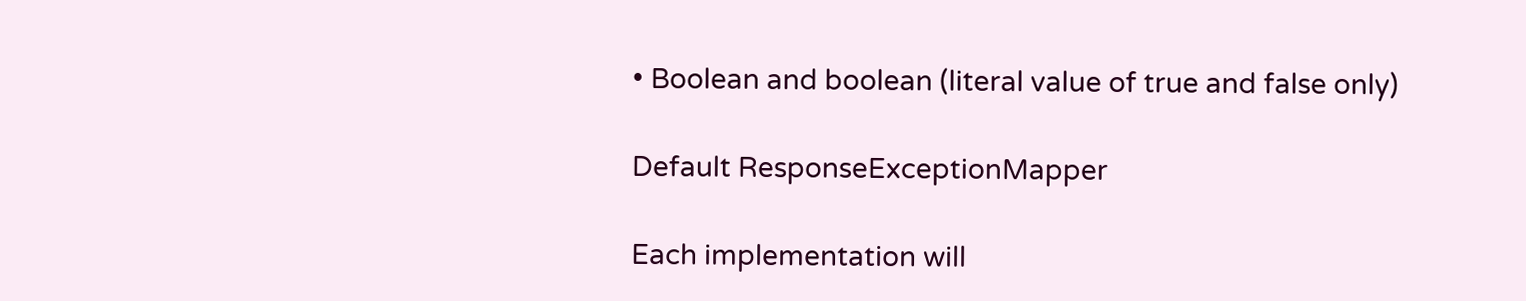• Boolean and boolean (literal value of true and false only)

Default ResponseExceptionMapper

Each implementation will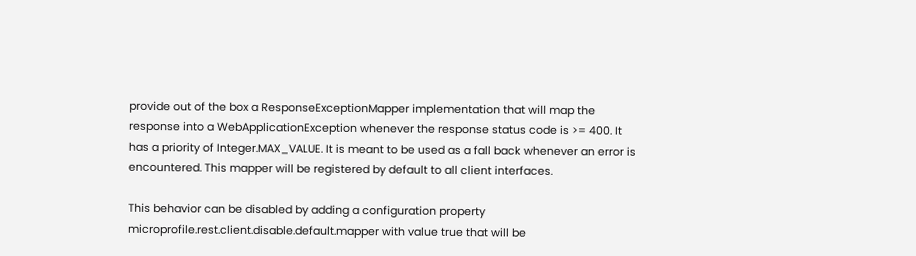provide out of the box a ResponseExceptionMapper implementation that will map the response into a WebApplicationException whenever the response status code is >= 400. It has a priority of Integer.MAX_VALUE. It is meant to be used as a fall back whenever an error is encountered. This mapper will be registered by default to all client interfaces.

This behavior can be disabled by adding a configuration property microprofile.rest.client.disable.default.mapper with value true that will be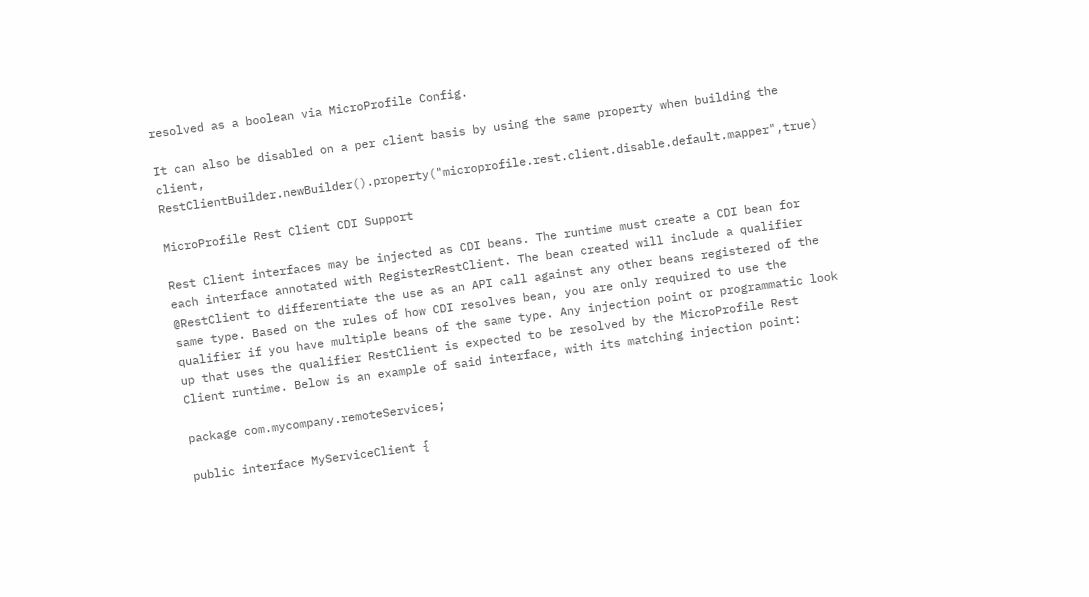resolved as a boolean via MicroProfile Config.

It can also be disabled on a per client basis by using the same property when building the client, RestClientBuilder.newBuilder().property("microprofile.rest.client.disable.default.mapper",true)

MicroProfile Rest Client CDI Support

Rest Client interfaces may be injected as CDI beans. The runtime must create a CDI bean for each interface annotated with RegisterRestClient. The bean created will include a qualifier @RestClient to differentiate the use as an API call against any other beans registered of the same type. Based on the rules of how CDI resolves bean, you are only required to use the qualifier if you have multiple beans of the same type. Any injection point or programmatic look up that uses the qualifier RestClient is expected to be resolved by the MicroProfile Rest Client runtime. Below is an example of said interface, with its matching injection point:

package com.mycompany.remoteServices;

public interface MyServiceClient {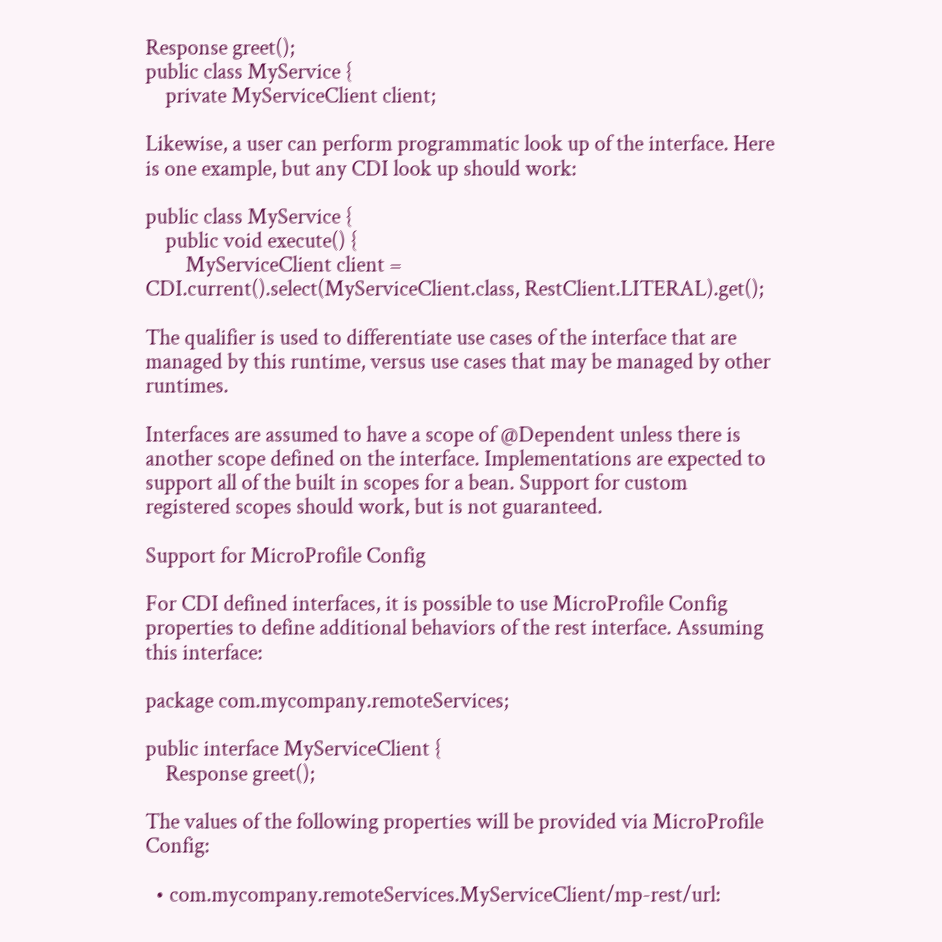Response greet();
public class MyService {
    private MyServiceClient client;

Likewise, a user can perform programmatic look up of the interface. Here is one example, but any CDI look up should work:

public class MyService {
    public void execute() {
        MyServiceClient client = CDI.current().select(MyServiceClient.class, RestClient.LITERAL).get();

The qualifier is used to differentiate use cases of the interface that are managed by this runtime, versus use cases that may be managed by other runtimes.

Interfaces are assumed to have a scope of @Dependent unless there is another scope defined on the interface. Implementations are expected to support all of the built in scopes for a bean. Support for custom registered scopes should work, but is not guaranteed.

Support for MicroProfile Config

For CDI defined interfaces, it is possible to use MicroProfile Config properties to define additional behaviors of the rest interface. Assuming this interface:

package com.mycompany.remoteServices;

public interface MyServiceClient {
    Response greet();

The values of the following properties will be provided via MicroProfile Config:

  • com.mycompany.remoteServices.MyServiceClient/mp-rest/url: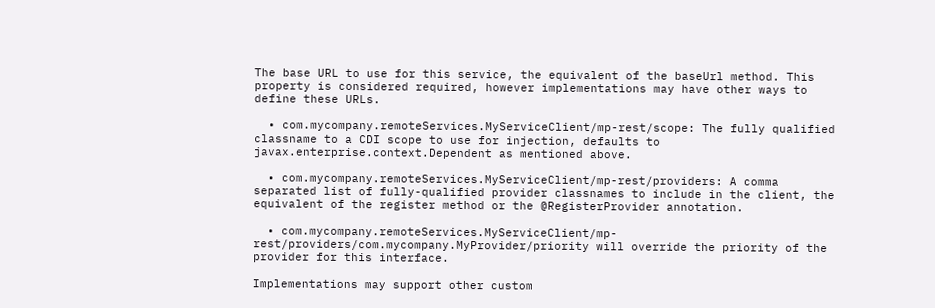The base URL to use for this service, the equivalent of the baseUrl method. This property is considered required, however implementations may have other ways to define these URLs.

  • com.mycompany.remoteServices.MyServiceClient/mp-rest/scope: The fully qualified classname to a CDI scope to use for injection, defaults to javax.enterprise.context.Dependent as mentioned above.

  • com.mycompany.remoteServices.MyServiceClient/mp-rest/providers: A comma separated list of fully-qualified provider classnames to include in the client, the equivalent of the register method or the @RegisterProvider annotation.

  • com.mycompany.remoteServices.MyServiceClient/mp-rest/providers/com.mycompany.MyProvider/priority will override the priority of the provider for this interface.

Implementations may support other custom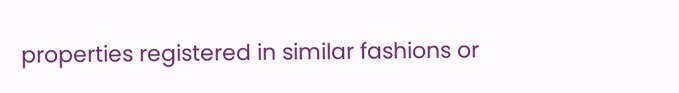properties registered in similar fashions or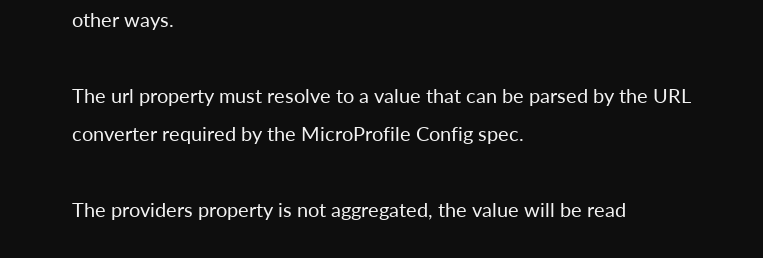other ways.

The url property must resolve to a value that can be parsed by the URL converter required by the MicroProfile Config spec.

The providers property is not aggregated, the value will be read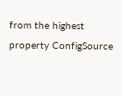from the highest property ConfigSource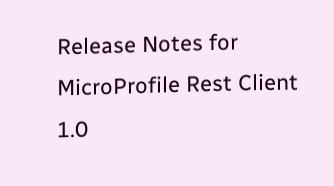Release Notes for MicroProfile Rest Client 1.0